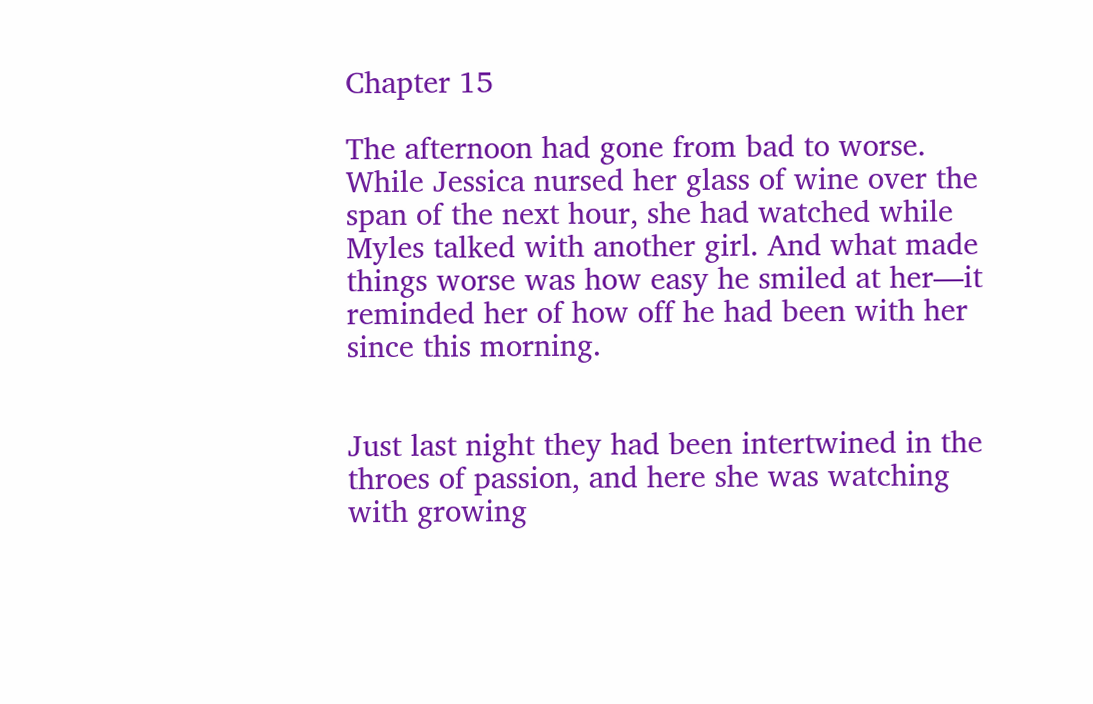Chapter 15

The afternoon had gone from bad to worse. While Jessica nursed her glass of wine over the span of the next hour, she had watched while Myles talked with another girl. And what made things worse was how easy he smiled at her—it reminded her of how off he had been with her since this morning.


Just last night they had been intertwined in the throes of passion, and here she was watching with growing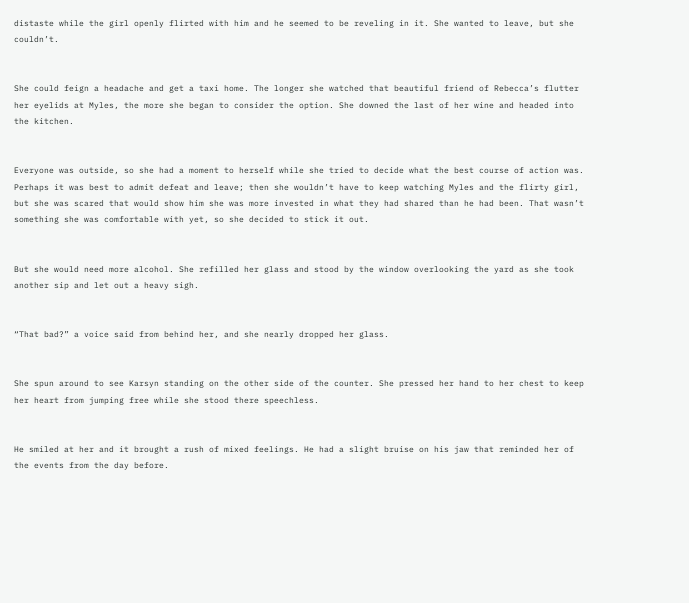distaste while the girl openly flirted with him and he seemed to be reveling in it. She wanted to leave, but she couldn’t.


She could feign a headache and get a taxi home. The longer she watched that beautiful friend of Rebecca’s flutter her eyelids at Myles, the more she began to consider the option. She downed the last of her wine and headed into the kitchen.


Everyone was outside, so she had a moment to herself while she tried to decide what the best course of action was. Perhaps it was best to admit defeat and leave; then she wouldn’t have to keep watching Myles and the flirty girl, but she was scared that would show him she was more invested in what they had shared than he had been. That wasn’t something she was comfortable with yet, so she decided to stick it out.


But she would need more alcohol. She refilled her glass and stood by the window overlooking the yard as she took another sip and let out a heavy sigh.


“That bad?” a voice said from behind her, and she nearly dropped her glass.


She spun around to see Karsyn standing on the other side of the counter. She pressed her hand to her chest to keep her heart from jumping free while she stood there speechless.


He smiled at her and it brought a rush of mixed feelings. He had a slight bruise on his jaw that reminded her of the events from the day before.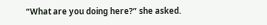“What are you doing here?” she asked.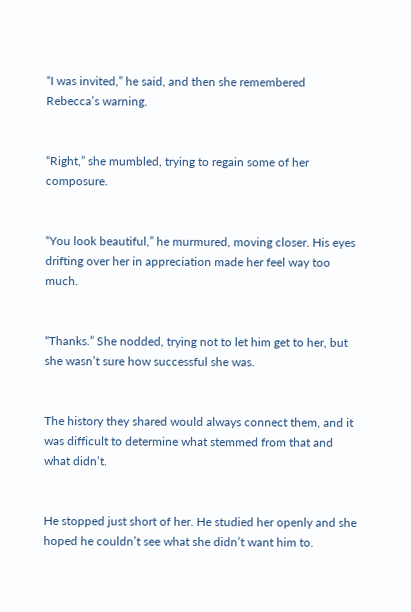“I was invited,” he said, and then she remembered Rebecca’s warning.


“Right,” she mumbled, trying to regain some of her composure.


“You look beautiful,” he murmured, moving closer. His eyes drifting over her in appreciation made her feel way too much.


“Thanks.” She nodded, trying not to let him get to her, but she wasn’t sure how successful she was.


The history they shared would always connect them, and it was difficult to determine what stemmed from that and what didn’t.


He stopped just short of her. He studied her openly and she hoped he couldn’t see what she didn’t want him to.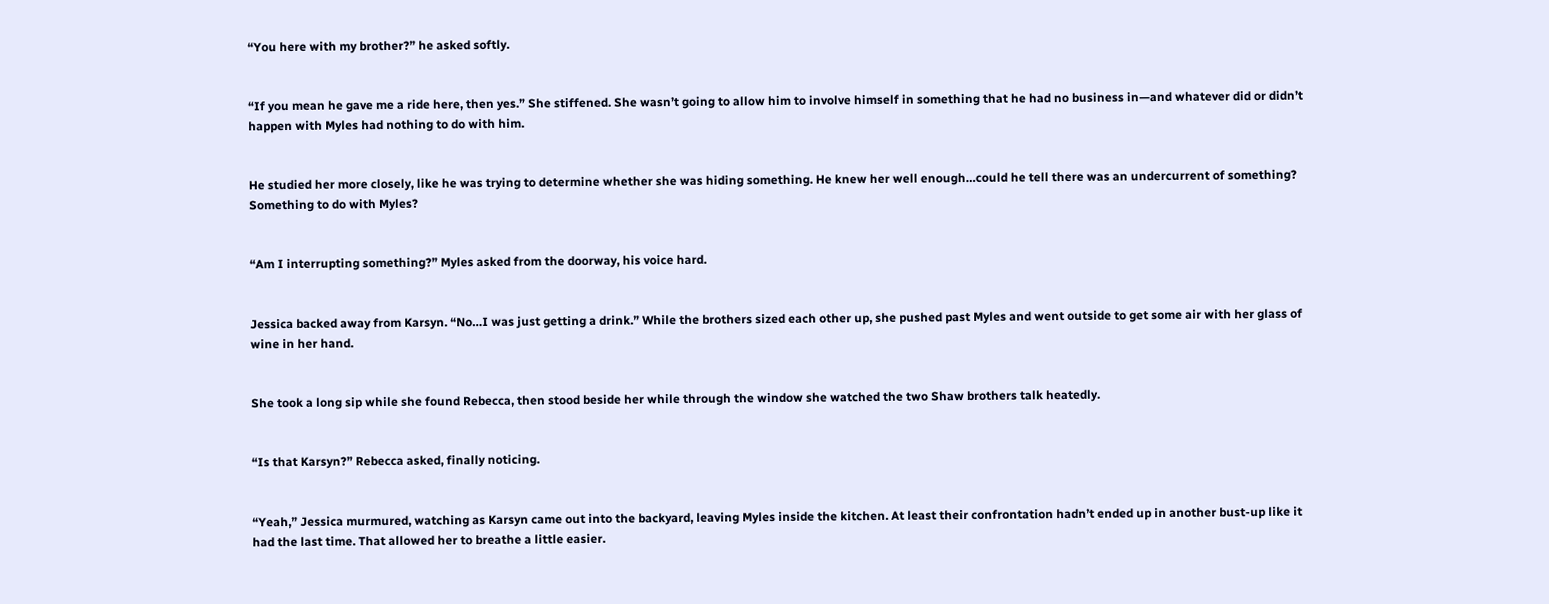“You here with my brother?” he asked softly.


“If you mean he gave me a ride here, then yes.” She stiffened. She wasn’t going to allow him to involve himself in something that he had no business in—and whatever did or didn’t happen with Myles had nothing to do with him.


He studied her more closely, like he was trying to determine whether she was hiding something. He knew her well enough…could he tell there was an undercurrent of something? Something to do with Myles?


“Am I interrupting something?” Myles asked from the doorway, his voice hard.


Jessica backed away from Karsyn. “No…I was just getting a drink.” While the brothers sized each other up, she pushed past Myles and went outside to get some air with her glass of wine in her hand.


She took a long sip while she found Rebecca, then stood beside her while through the window she watched the two Shaw brothers talk heatedly.


“Is that Karsyn?” Rebecca asked, finally noticing.


“Yeah,” Jessica murmured, watching as Karsyn came out into the backyard, leaving Myles inside the kitchen. At least their confrontation hadn’t ended up in another bust-up like it had the last time. That allowed her to breathe a little easier.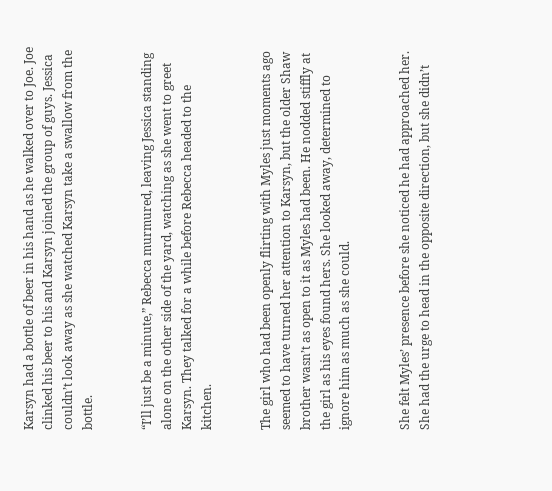Karsyn had a bottle of beer in his hand as he walked over to Joe. Joe clinked his beer to his and Karsyn joined the group of guys. Jessica couldn’t look away as she watched Karsyn take a swallow from the bottle.


“I’ll just be a minute,” Rebecca murmured, leaving Jessica standing alone on the other side of the yard, watching as she went to greet Karsyn. They talked for a while before Rebecca headed to the kitchen.


The girl who had been openly flirting with Myles just moments ago seemed to have turned her attention to Karsyn, but the older Shaw brother wasn’t as open to it as Myles had been. He nodded stiffly at the girl as his eyes found hers. She looked away, determined to ignore him as much as she could.


She felt Myles’ presence before she noticed he had approached her. She had the urge to head in the opposite direction, but she didn’t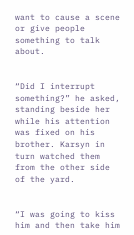want to cause a scene or give people something to talk about.


“Did I interrupt something?” he asked, standing beside her while his attention was fixed on his brother. Karsyn in turn watched them from the other side of the yard.


“I was going to kiss him and then take him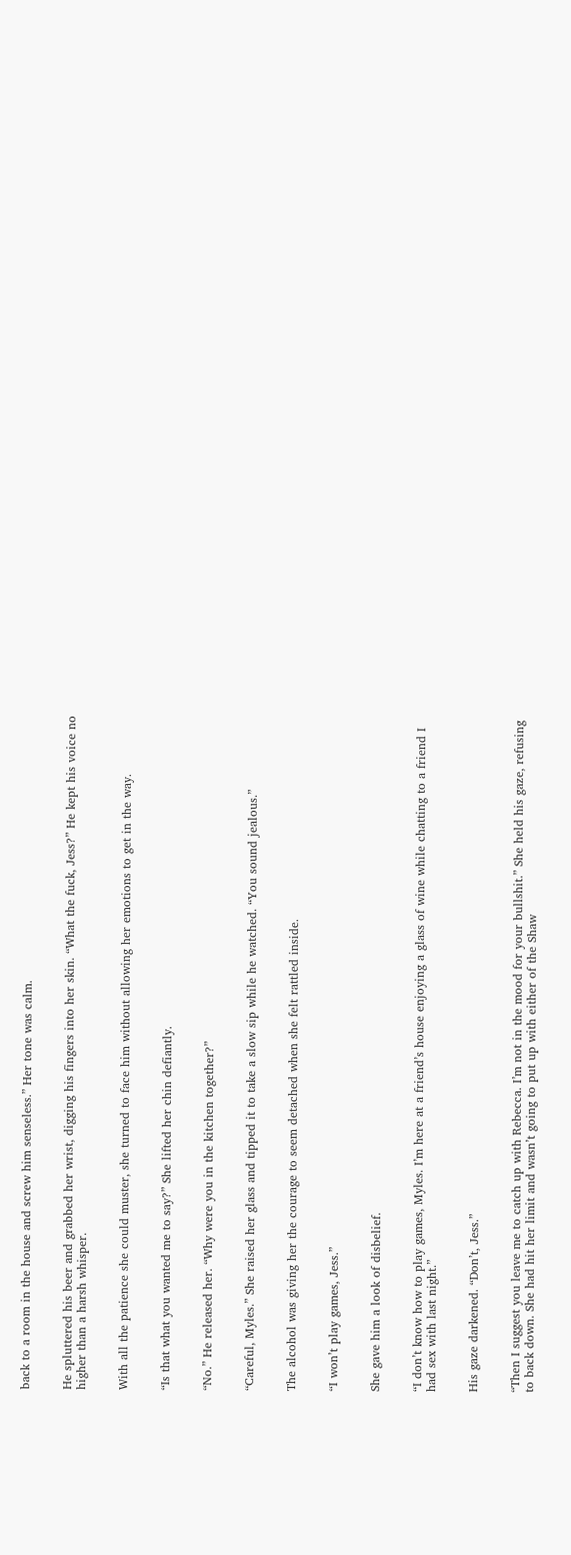back to a room in the house and screw him senseless.” Her tone was calm.


He spluttered his beer and grabbed her wrist, digging his fingers into her skin. “What the fuck, Jess?” He kept his voice no higher than a harsh whisper.


With all the patience she could muster, she turned to face him without allowing her emotions to get in the way.


“Is that what you wanted me to say?” She lifted her chin defiantly.


“No.” He released her. “Why were you in the kitchen together?”


“Careful, Myles.” She raised her glass and tipped it to take a slow sip while he watched. “You sound jealous.”


The alcohol was giving her the courage to seem detached when she felt rattled inside.


“I won’t play games, Jess.”


She gave him a look of disbelief.


“I don’t know how to play games, Myles. I’m here at a friend’s house enjoying a glass of wine while chatting to a friend I had sex with last night.”


His gaze darkened. “Don’t, Jess.”


“Then I suggest you leave me to catch up with Rebecca. I’m not in the mood for your bullshit.” She held his gaze, refusing to back down. She had hit her limit and wasn’t going to put up with either of the Shaw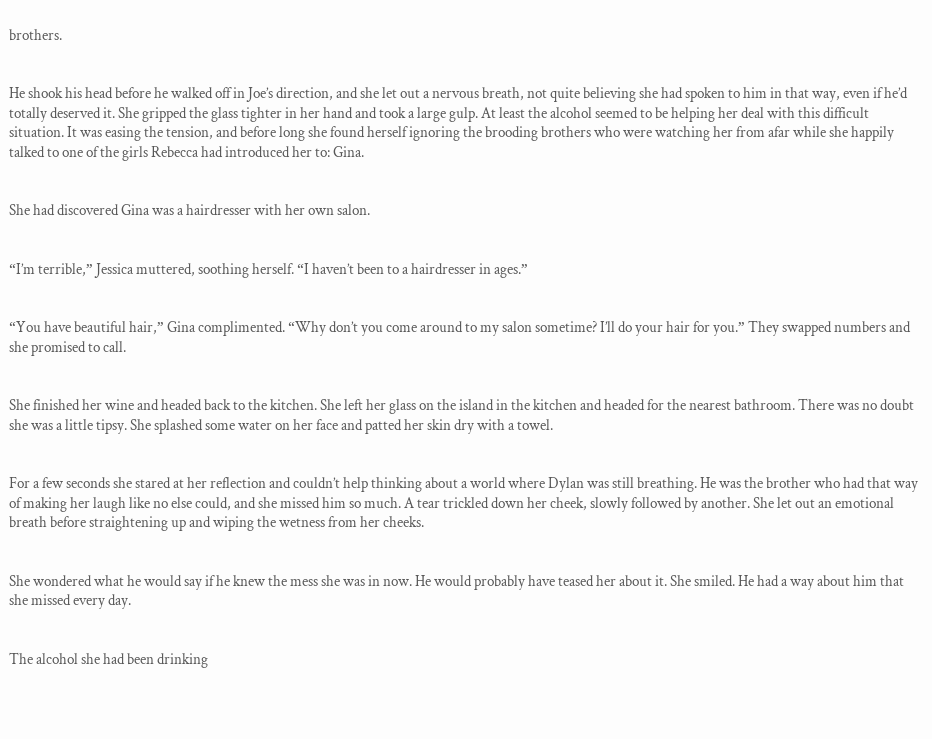brothers.


He shook his head before he walked off in Joe’s direction, and she let out a nervous breath, not quite believing she had spoken to him in that way, even if he’d totally deserved it. She gripped the glass tighter in her hand and took a large gulp. At least the alcohol seemed to be helping her deal with this difficult situation. It was easing the tension, and before long she found herself ignoring the brooding brothers who were watching her from afar while she happily talked to one of the girls Rebecca had introduced her to: Gina.


She had discovered Gina was a hairdresser with her own salon.


“I’m terrible,” Jessica muttered, soothing herself. “I haven’t been to a hairdresser in ages.”


“You have beautiful hair,” Gina complimented. “Why don’t you come around to my salon sometime? I’ll do your hair for you.” They swapped numbers and she promised to call.


She finished her wine and headed back to the kitchen. She left her glass on the island in the kitchen and headed for the nearest bathroom. There was no doubt she was a little tipsy. She splashed some water on her face and patted her skin dry with a towel.


For a few seconds she stared at her reflection and couldn’t help thinking about a world where Dylan was still breathing. He was the brother who had that way of making her laugh like no else could, and she missed him so much. A tear trickled down her cheek, slowly followed by another. She let out an emotional breath before straightening up and wiping the wetness from her cheeks.


She wondered what he would say if he knew the mess she was in now. He would probably have teased her about it. She smiled. He had a way about him that she missed every day.


The alcohol she had been drinking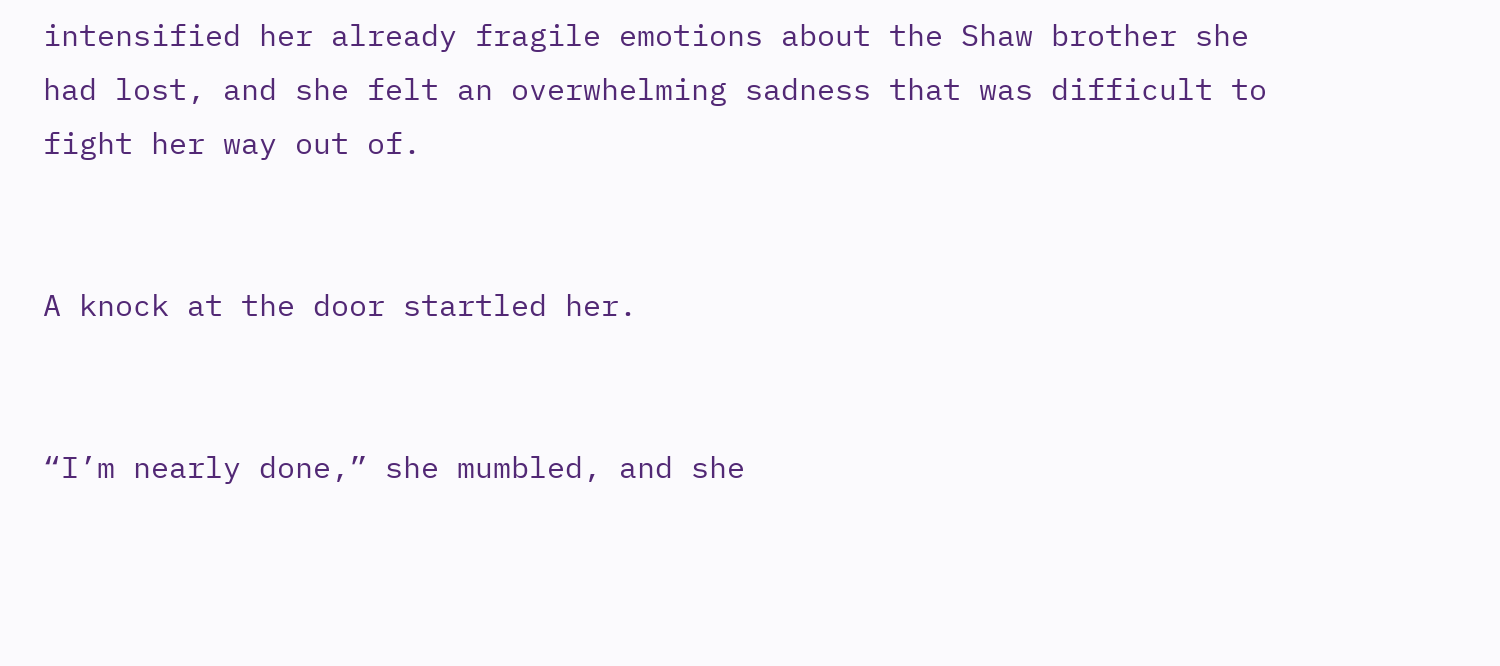intensified her already fragile emotions about the Shaw brother she had lost, and she felt an overwhelming sadness that was difficult to fight her way out of.


A knock at the door startled her.


“I’m nearly done,” she mumbled, and she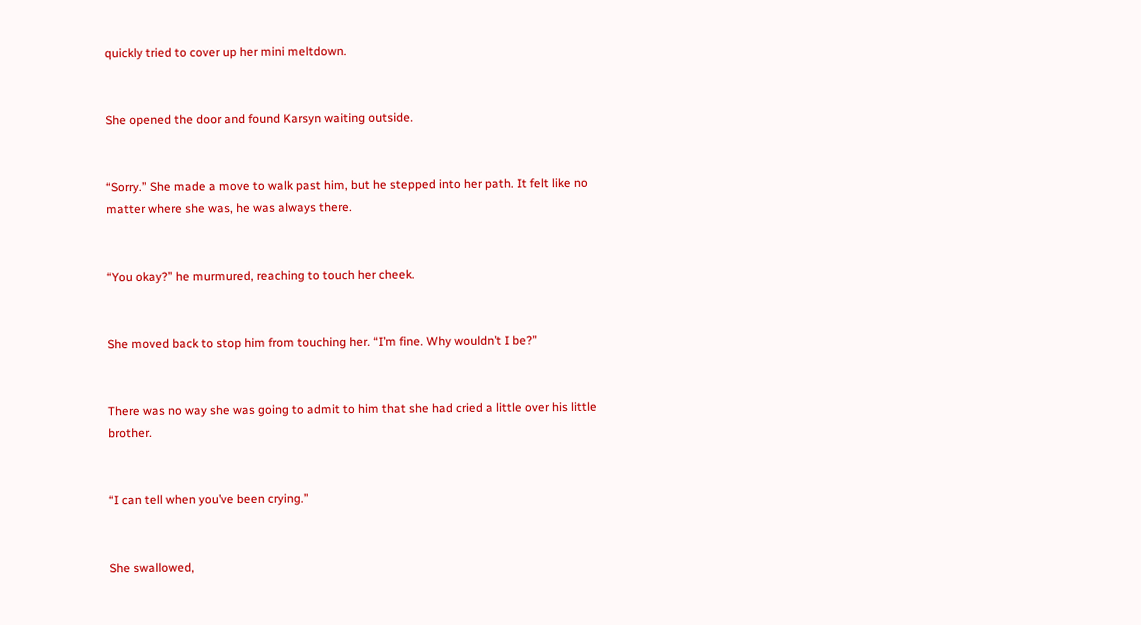quickly tried to cover up her mini meltdown.


She opened the door and found Karsyn waiting outside.


“Sorry.” She made a move to walk past him, but he stepped into her path. It felt like no matter where she was, he was always there.


“You okay?” he murmured, reaching to touch her cheek.


She moved back to stop him from touching her. “I’m fine. Why wouldn’t I be?”


There was no way she was going to admit to him that she had cried a little over his little brother.


“I can tell when you’ve been crying.”


She swallowed,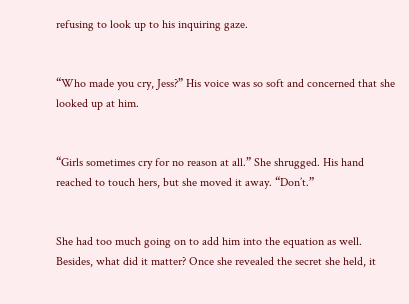refusing to look up to his inquiring gaze.


“Who made you cry, Jess?” His voice was so soft and concerned that she looked up at him.


“Girls sometimes cry for no reason at all.” She shrugged. His hand reached to touch hers, but she moved it away. “Don’t.”


She had too much going on to add him into the equation as well. Besides, what did it matter? Once she revealed the secret she held, it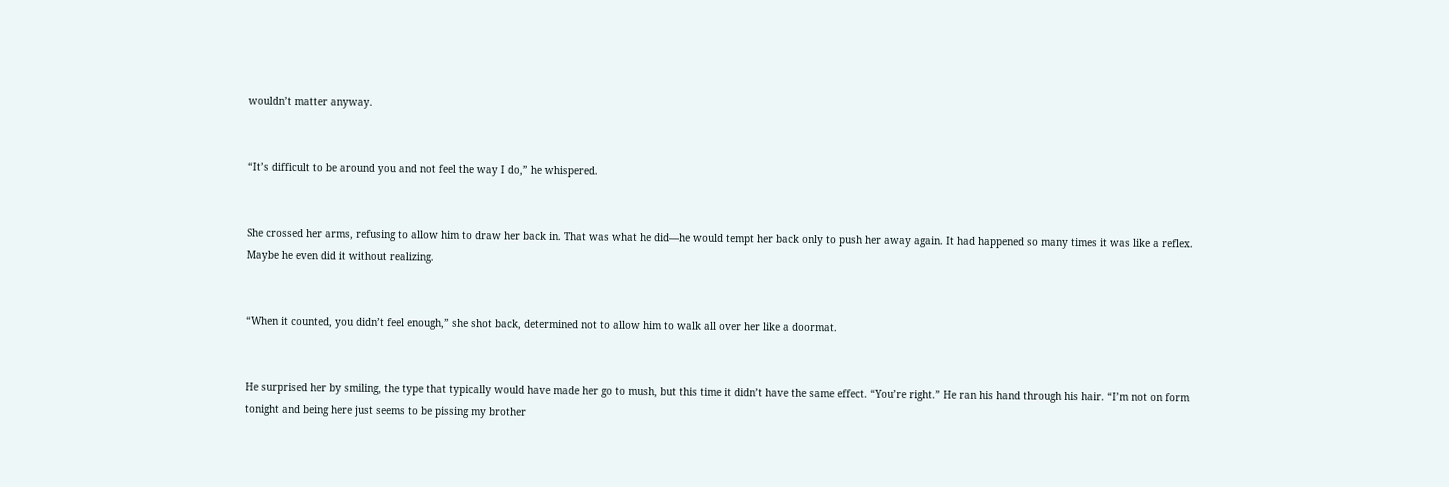wouldn’t matter anyway.


“It’s difficult to be around you and not feel the way I do,” he whispered.


She crossed her arms, refusing to allow him to draw her back in. That was what he did—he would tempt her back only to push her away again. It had happened so many times it was like a reflex. Maybe he even did it without realizing.


“When it counted, you didn’t feel enough,” she shot back, determined not to allow him to walk all over her like a doormat.


He surprised her by smiling, the type that typically would have made her go to mush, but this time it didn’t have the same effect. “You’re right.” He ran his hand through his hair. “I’m not on form tonight and being here just seems to be pissing my brother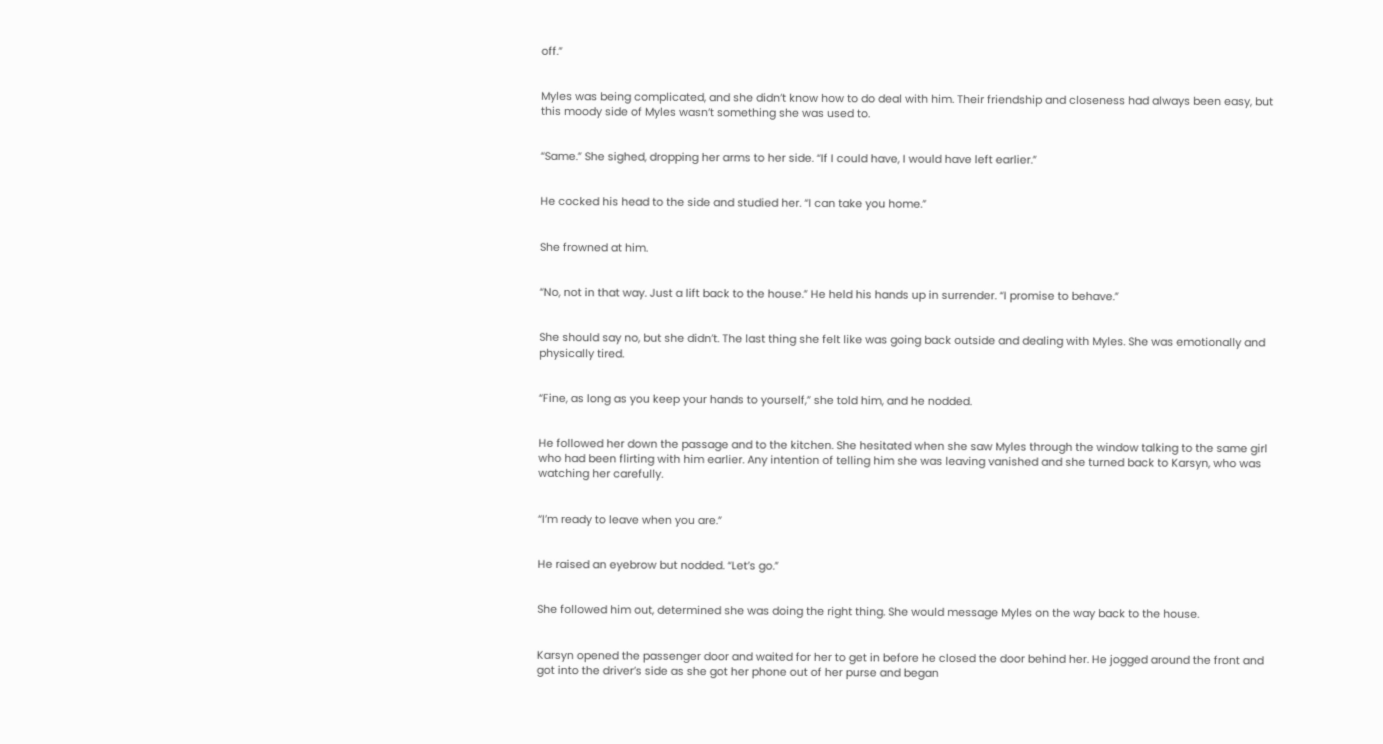off.”


Myles was being complicated, and she didn’t know how to do deal with him. Their friendship and closeness had always been easy, but this moody side of Myles wasn’t something she was used to.


“Same.” She sighed, dropping her arms to her side. “If I could have, I would have left earlier.”


He cocked his head to the side and studied her. “I can take you home.”


She frowned at him.


“No, not in that way. Just a lift back to the house.” He held his hands up in surrender. “I promise to behave.”


She should say no, but she didn’t. The last thing she felt like was going back outside and dealing with Myles. She was emotionally and physically tired.


“Fine, as long as you keep your hands to yourself,” she told him, and he nodded.


He followed her down the passage and to the kitchen. She hesitated when she saw Myles through the window talking to the same girl who had been flirting with him earlier. Any intention of telling him she was leaving vanished and she turned back to Karsyn, who was watching her carefully.


“I’m ready to leave when you are.”


He raised an eyebrow but nodded. “Let’s go.”


She followed him out, determined she was doing the right thing. She would message Myles on the way back to the house.


Karsyn opened the passenger door and waited for her to get in before he closed the door behind her. He jogged around the front and got into the driver’s side as she got her phone out of her purse and began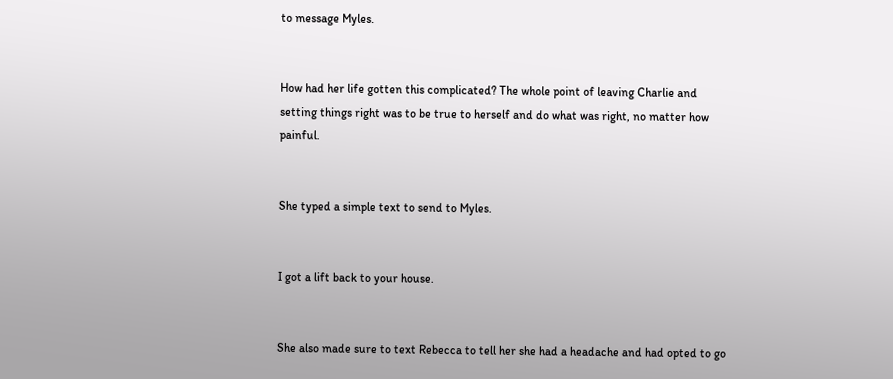to message Myles.


How had her life gotten this complicated? The whole point of leaving Charlie and setting things right was to be true to herself and do what was right, no matter how painful.


She typed a simple text to send to Myles.


I got a lift back to your house.


She also made sure to text Rebecca to tell her she had a headache and had opted to go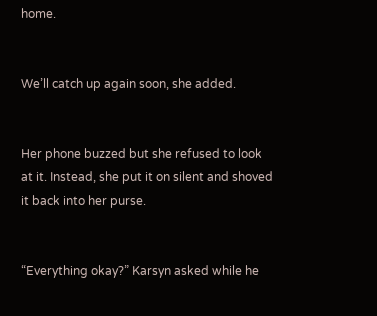home.


We’ll catch up again soon, she added.


Her phone buzzed but she refused to look at it. Instead, she put it on silent and shoved it back into her purse.


“Everything okay?” Karsyn asked while he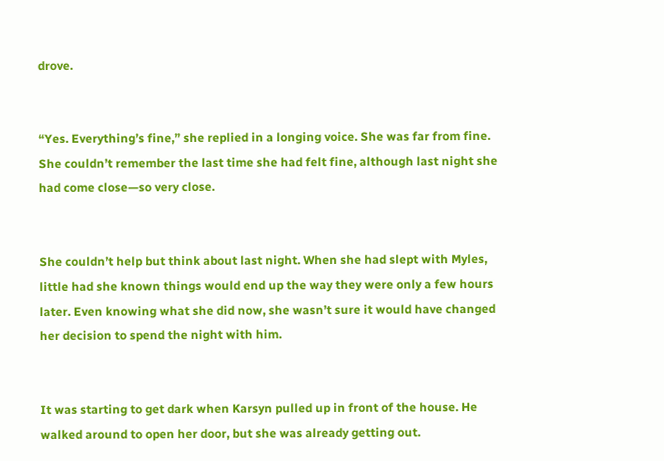drove.


“Yes. Everything’s fine,” she replied in a longing voice. She was far from fine. She couldn’t remember the last time she had felt fine, although last night she had come close—so very close.


She couldn’t help but think about last night. When she had slept with Myles, little had she known things would end up the way they were only a few hours later. Even knowing what she did now, she wasn’t sure it would have changed her decision to spend the night with him.


It was starting to get dark when Karsyn pulled up in front of the house. He walked around to open her door, but she was already getting out.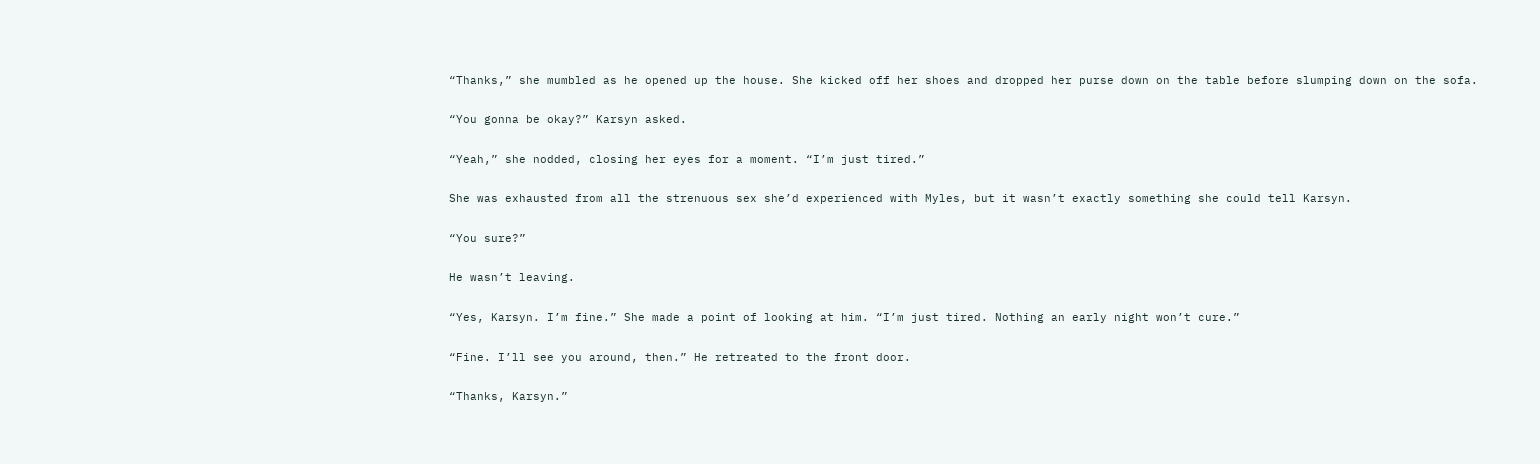“Thanks,” she mumbled as he opened up the house. She kicked off her shoes and dropped her purse down on the table before slumping down on the sofa.


“You gonna be okay?” Karsyn asked.


“Yeah,” she nodded, closing her eyes for a moment. “I’m just tired.”


She was exhausted from all the strenuous sex she’d experienced with Myles, but it wasn’t exactly something she could tell Karsyn.


“You sure?”


He wasn’t leaving.


“Yes, Karsyn. I’m fine.” She made a point of looking at him. “I’m just tired. Nothing an early night won’t cure.”


“Fine. I’ll see you around, then.” He retreated to the front door.


“Thanks, Karsyn.”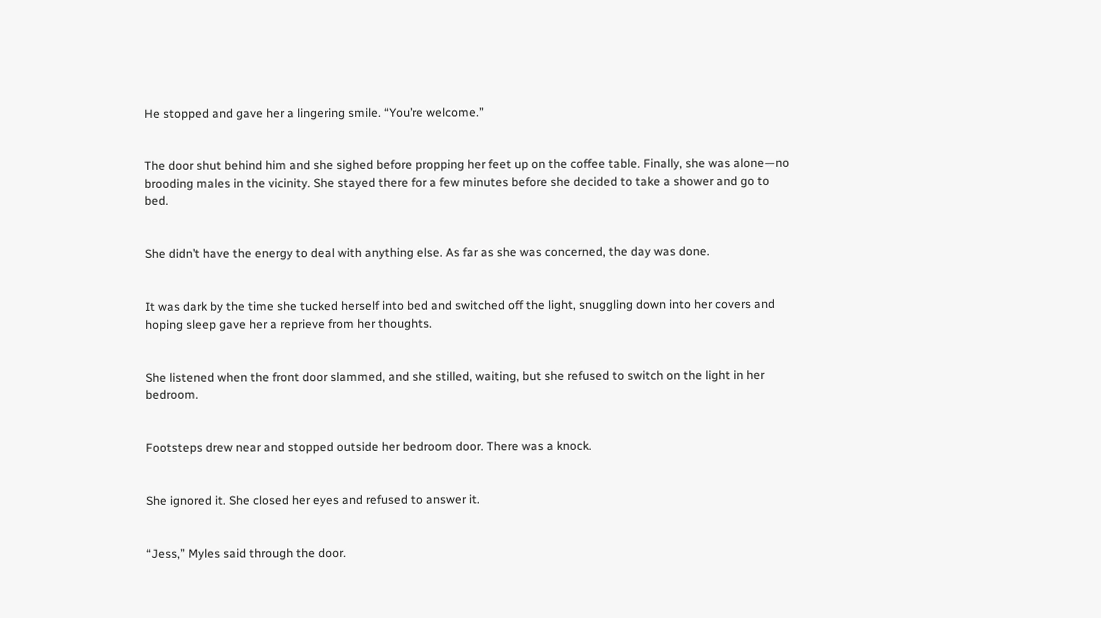He stopped and gave her a lingering smile. “You’re welcome.”


The door shut behind him and she sighed before propping her feet up on the coffee table. Finally, she was alone—no brooding males in the vicinity. She stayed there for a few minutes before she decided to take a shower and go to bed.


She didn’t have the energy to deal with anything else. As far as she was concerned, the day was done.


It was dark by the time she tucked herself into bed and switched off the light, snuggling down into her covers and hoping sleep gave her a reprieve from her thoughts.


She listened when the front door slammed, and she stilled, waiting, but she refused to switch on the light in her bedroom.


Footsteps drew near and stopped outside her bedroom door. There was a knock.


She ignored it. She closed her eyes and refused to answer it.


“Jess,” Myles said through the door.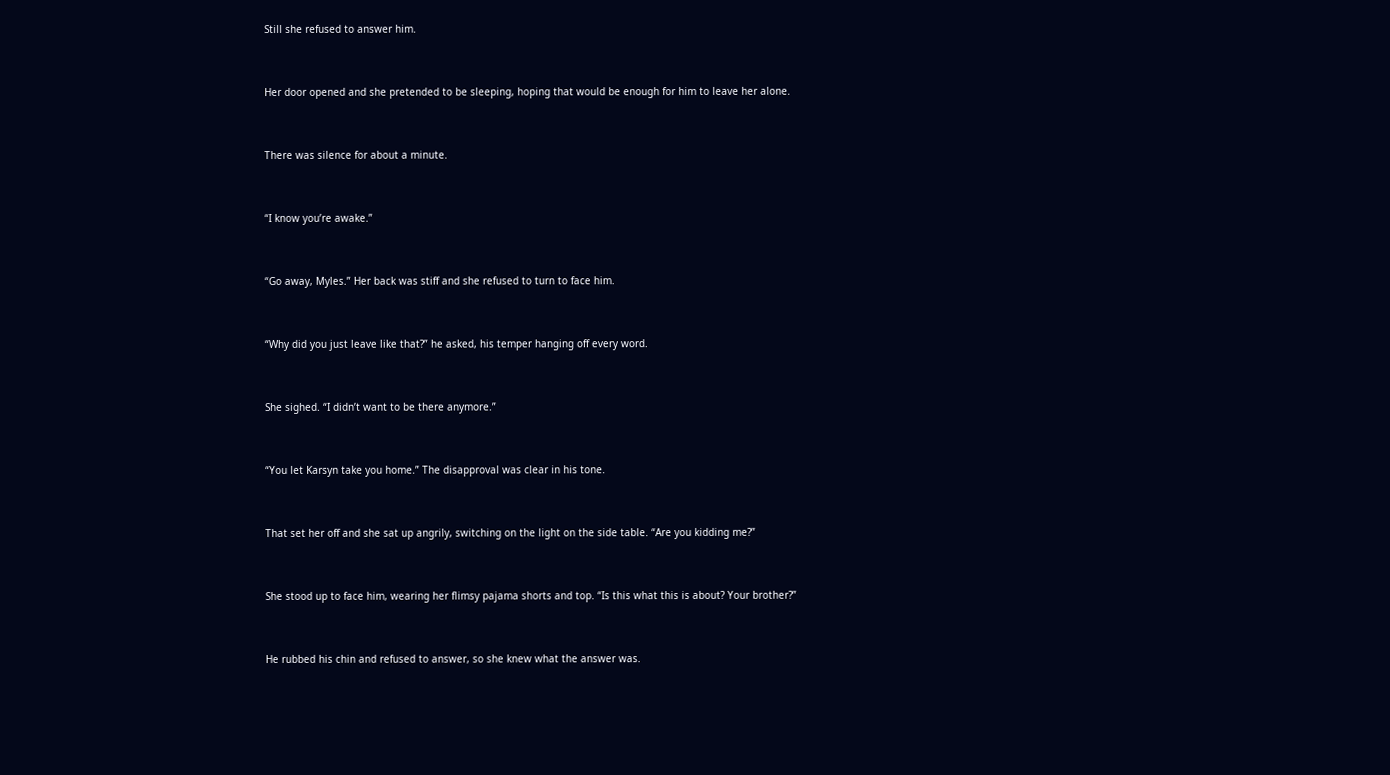Still she refused to answer him.


Her door opened and she pretended to be sleeping, hoping that would be enough for him to leave her alone.


There was silence for about a minute.


“I know you’re awake.”


“Go away, Myles.” Her back was stiff and she refused to turn to face him.


“Why did you just leave like that?” he asked, his temper hanging off every word.


She sighed. “I didn’t want to be there anymore.”


“You let Karsyn take you home.” The disapproval was clear in his tone.


That set her off and she sat up angrily, switching on the light on the side table. “Are you kidding me?”


She stood up to face him, wearing her flimsy pajama shorts and top. “Is this what this is about? Your brother?”


He rubbed his chin and refused to answer, so she knew what the answer was.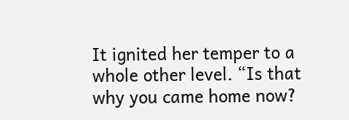It ignited her temper to a whole other level. “Is that why you came home now?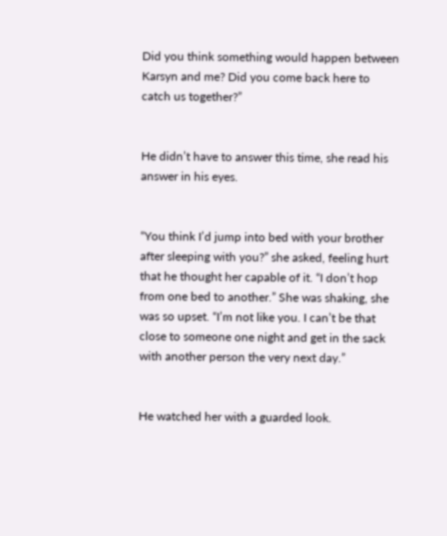Did you think something would happen between Karsyn and me? Did you come back here to catch us together?”


He didn’t have to answer this time, she read his answer in his eyes.


“You think I’d jump into bed with your brother after sleeping with you?” she asked, feeling hurt that he thought her capable of it. “I don’t hop from one bed to another.” She was shaking, she was so upset. “I’m not like you. I can’t be that close to someone one night and get in the sack with another person the very next day.”


He watched her with a guarded look.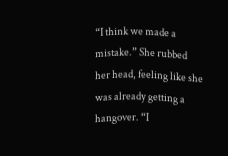“I think we made a mistake.” She rubbed her head, feeling like she was already getting a hangover. “I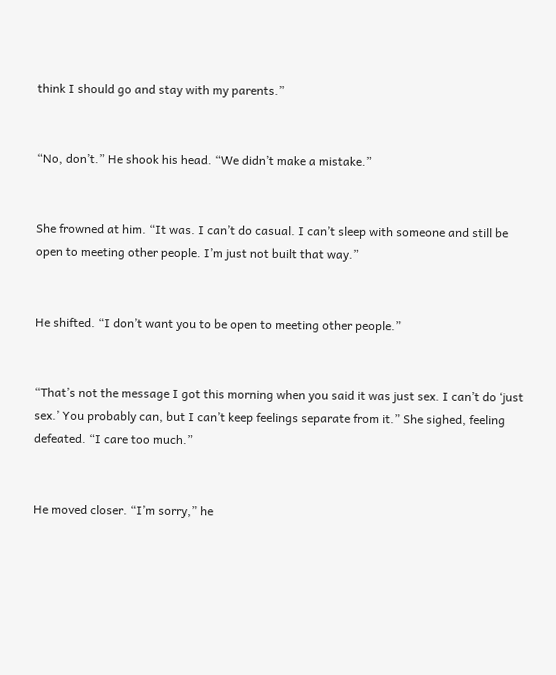think I should go and stay with my parents.”


“No, don’t.” He shook his head. “We didn’t make a mistake.”


She frowned at him. “It was. I can’t do casual. I can’t sleep with someone and still be open to meeting other people. I’m just not built that way.”


He shifted. “I don’t want you to be open to meeting other people.”


“That’s not the message I got this morning when you said it was just sex. I can’t do ‘just sex.’ You probably can, but I can’t keep feelings separate from it.” She sighed, feeling defeated. “I care too much.”


He moved closer. “I’m sorry,” he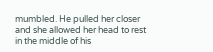mumbled. He pulled her closer and she allowed her head to rest in the middle of his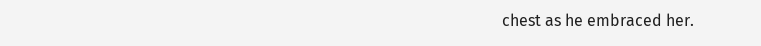chest as he embraced her.